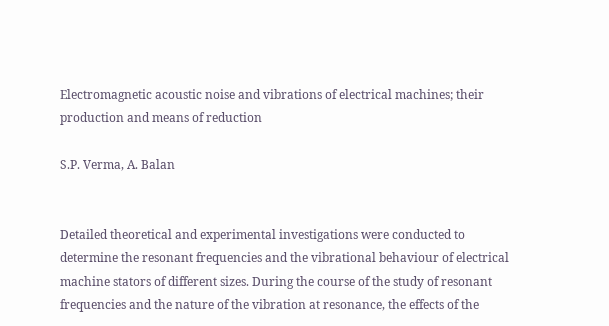Electromagnetic acoustic noise and vibrations of electrical machines; their production and means of reduction

S.P. Verma, A. Balan


Detailed theoretical and experimental investigations were conducted to determine the resonant frequencies and the vibrational behaviour of electrical machine stators of different sizes. During the course of the study of resonant frequencies and the nature of the vibration at resonance, the effects of the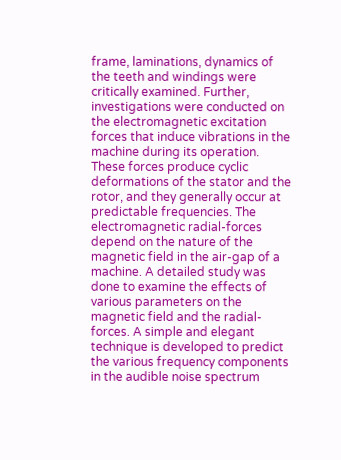frame, laminations, dynamics of the teeth and windings were critically examined. Further, investigations were conducted on the electromagnetic excitation forces that induce vibrations in the machine during its operation. These forces produce cyclic deformations of the stator and the rotor, and they generally occur at predictable frequencies. The electromagnetic radial-forces depend on the nature of the magnetic field in the air-gap of a machine. A detailed study was done to examine the effects of various parameters on the magnetic field and the radial-forces. A simple and elegant technique is developed to predict the various frequency components in the audible noise spectrum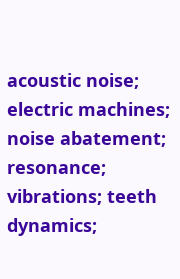acoustic noise; electric machines; noise abatement; resonance; vibrations; teeth dynamics;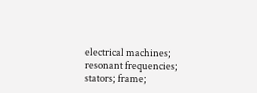electrical machines; resonant frequencies; stators; frame;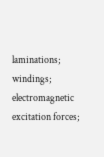laminations; windings; electromagnetic excitation forces;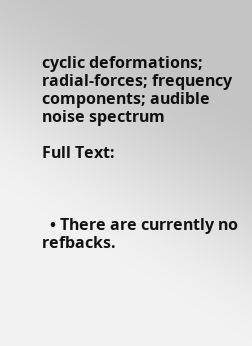cyclic deformations; radial-forces; frequency components; audible noise spectrum

Full Text:



  • There are currently no refbacks.